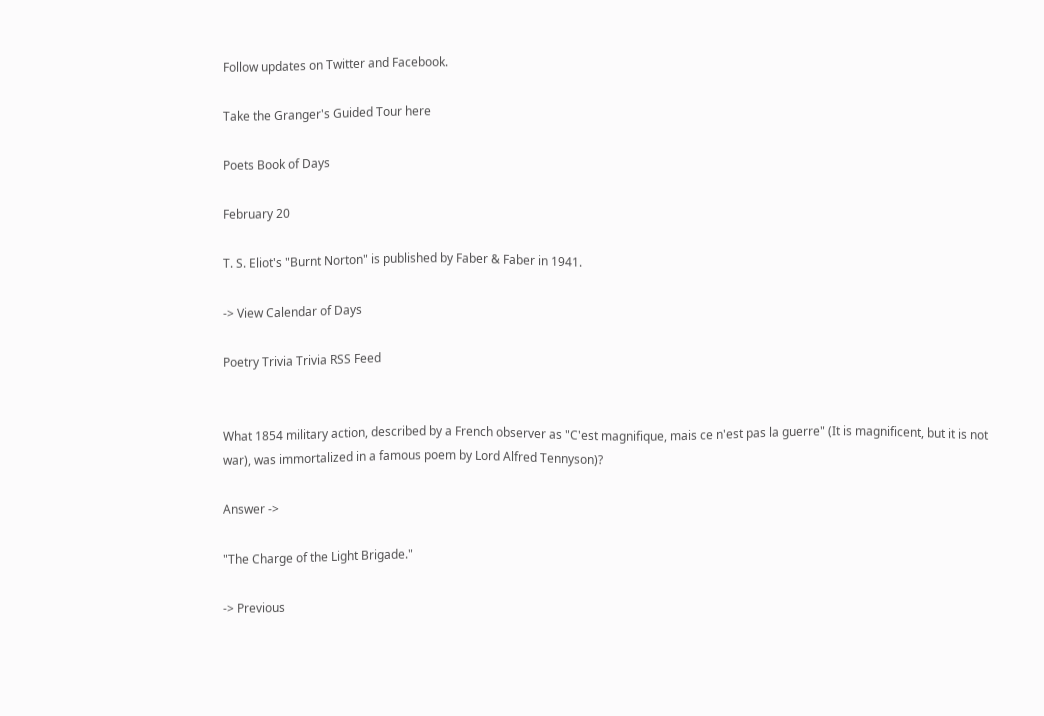Follow updates on Twitter and Facebook.

Take the Granger's Guided Tour here

Poets Book of Days

February 20

T. S. Eliot's "Burnt Norton" is published by Faber & Faber in 1941.

-> View Calendar of Days

Poetry Trivia Trivia RSS Feed


What 1854 military action, described by a French observer as "C'est magnifique, mais ce n'est pas la guerre" (It is magnificent, but it is not war), was immortalized in a famous poem by Lord Alfred Tennyson)?

Answer ->

"The Charge of the Light Brigade."

-> Previous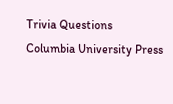Trivia Questions
Columbia University Press